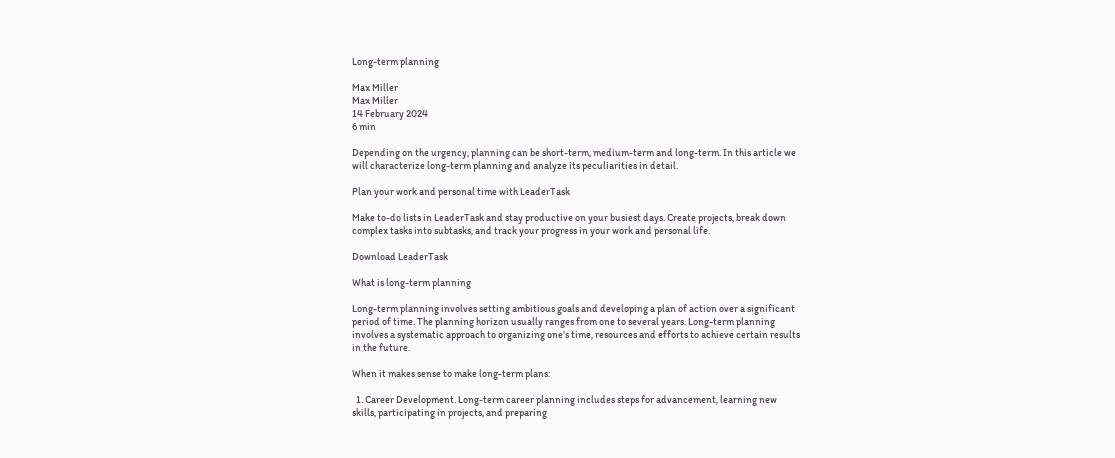Long-term planning

Max Miller
Max Miller
14 February 2024
6 min

Depending on the urgency, planning can be short-term, medium-term and long-term. In this article we will characterize long-term planning and analyze its peculiarities in detail.

Plan your work and personal time with LeaderTask

Make to-do lists in LeaderTask and stay productive on your busiest days. Create projects, break down complex tasks into subtasks, and track your progress in your work and personal life.

Download LeaderTask

What is long-term planning

Long-term planning involves setting ambitious goals and developing a plan of action over a significant period of time. The planning horizon usually ranges from one to several years. Long-term planning involves a systematic approach to organizing one’s time, resources and efforts to achieve certain results in the future.

When it makes sense to make long-term plans:

  1. Career Development. Long-term career planning includes steps for advancement, learning new skills, participating in projects, and preparing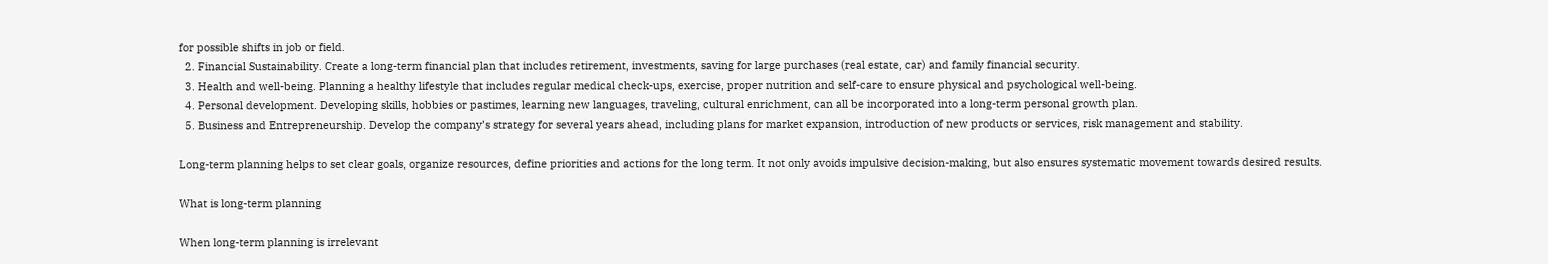for possible shifts in job or field.
  2. Financial Sustainability. Create a long-term financial plan that includes retirement, investments, saving for large purchases (real estate, car) and family financial security.
  3. Health and well-being. Planning a healthy lifestyle that includes regular medical check-ups, exercise, proper nutrition and self-care to ensure physical and psychological well-being.
  4. Personal development. Developing skills, hobbies or pastimes, learning new languages, traveling, cultural enrichment, can all be incorporated into a long-term personal growth plan.
  5. Business and Entrepreneurship. Develop the company’s strategy for several years ahead, including plans for market expansion, introduction of new products or services, risk management and stability.

Long-term planning helps to set clear goals, organize resources, define priorities and actions for the long term. It not only avoids impulsive decision-making, but also ensures systematic movement towards desired results.

What is long-term planning

When long-term planning is irrelevant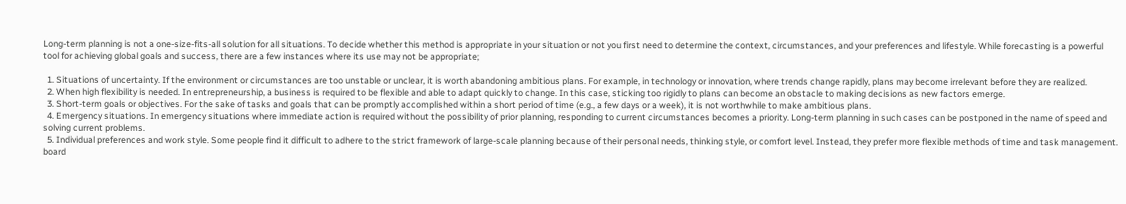Long-term planning is not a one-size-fits-all solution for all situations. To decide whether this method is appropriate in your situation or not you first need to determine the context, circumstances, and your preferences and lifestyle. While forecasting is a powerful tool for achieving global goals and success, there are a few instances where its use may not be appropriate;

  1. Situations of uncertainty. If the environment or circumstances are too unstable or unclear, it is worth abandoning ambitious plans. For example, in technology or innovation, where trends change rapidly, plans may become irrelevant before they are realized.
  2. When high flexibility is needed. In entrepreneurship, a business is required to be flexible and able to adapt quickly to change. In this case, sticking too rigidly to plans can become an obstacle to making decisions as new factors emerge.
  3. Short-term goals or objectives. For the sake of tasks and goals that can be promptly accomplished within a short period of time (e.g., a few days or a week), it is not worthwhile to make ambitious plans.
  4. Emergency situations. In emergency situations where immediate action is required without the possibility of prior planning, responding to current circumstances becomes a priority. Long-term planning in such cases can be postponed in the name of speed and solving current problems.
  5. Individual preferences and work style. Some people find it difficult to adhere to the strict framework of large-scale planning because of their personal needs, thinking style, or comfort level. Instead, they prefer more flexible methods of time and task management.
board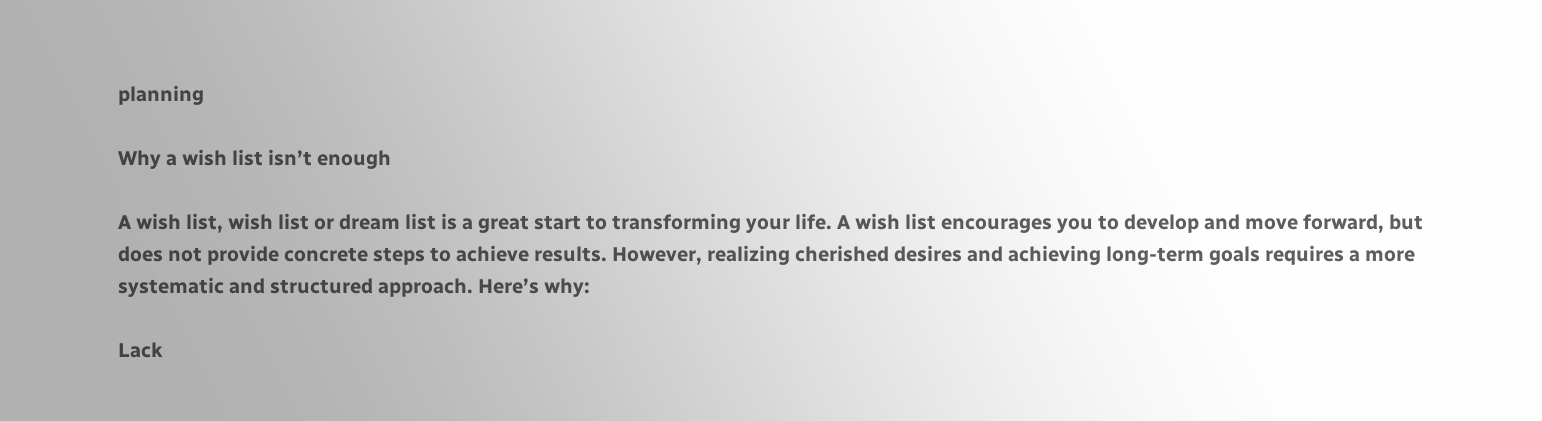planning

Why a wish list isn’t enough

A wish list, wish list or dream list is a great start to transforming your life. A wish list encourages you to develop and move forward, but does not provide concrete steps to achieve results. However, realizing cherished desires and achieving long-term goals requires a more systematic and structured approach. Here’s why:

Lack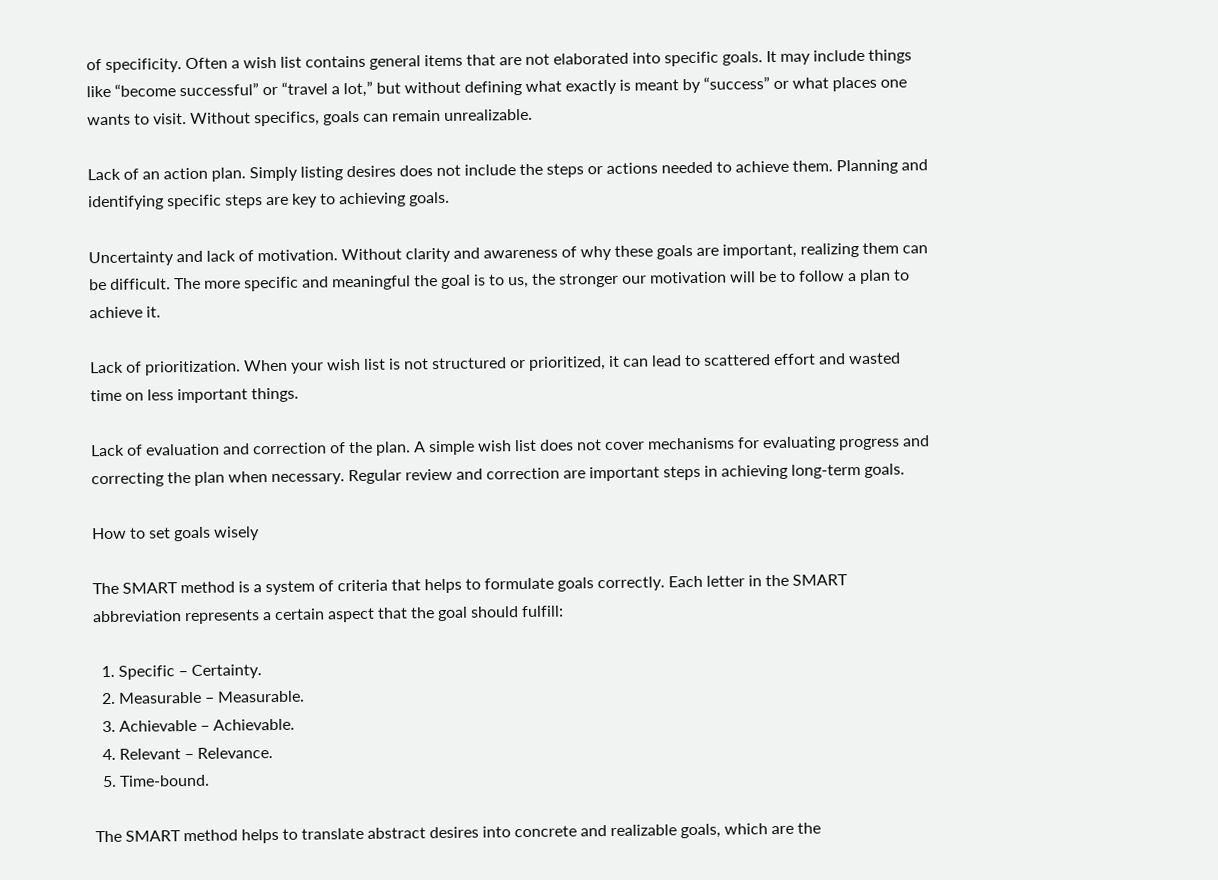of specificity. Often a wish list contains general items that are not elaborated into specific goals. It may include things like “become successful” or “travel a lot,” but without defining what exactly is meant by “success” or what places one wants to visit. Without specifics, goals can remain unrealizable.

Lack of an action plan. Simply listing desires does not include the steps or actions needed to achieve them. Planning and identifying specific steps are key to achieving goals.

Uncertainty and lack of motivation. Without clarity and awareness of why these goals are important, realizing them can be difficult. The more specific and meaningful the goal is to us, the stronger our motivation will be to follow a plan to achieve it.

Lack of prioritization. When your wish list is not structured or prioritized, it can lead to scattered effort and wasted time on less important things.

Lack of evaluation and correction of the plan. A simple wish list does not cover mechanisms for evaluating progress and correcting the plan when necessary. Regular review and correction are important steps in achieving long-term goals.

How to set goals wisely

The SMART method is a system of criteria that helps to formulate goals correctly. Each letter in the SMART abbreviation represents a certain aspect that the goal should fulfill:

  1. Specific – Certainty.
  2. Measurable – Measurable.
  3. Achievable – Achievable.
  4. Relevant – Relevance.
  5. Time-bound.

The SMART method helps to translate abstract desires into concrete and realizable goals, which are the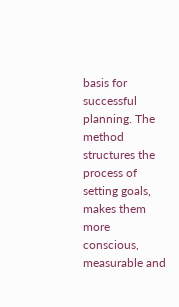basis for successful planning. The method structures the process of setting goals, makes them more conscious, measurable and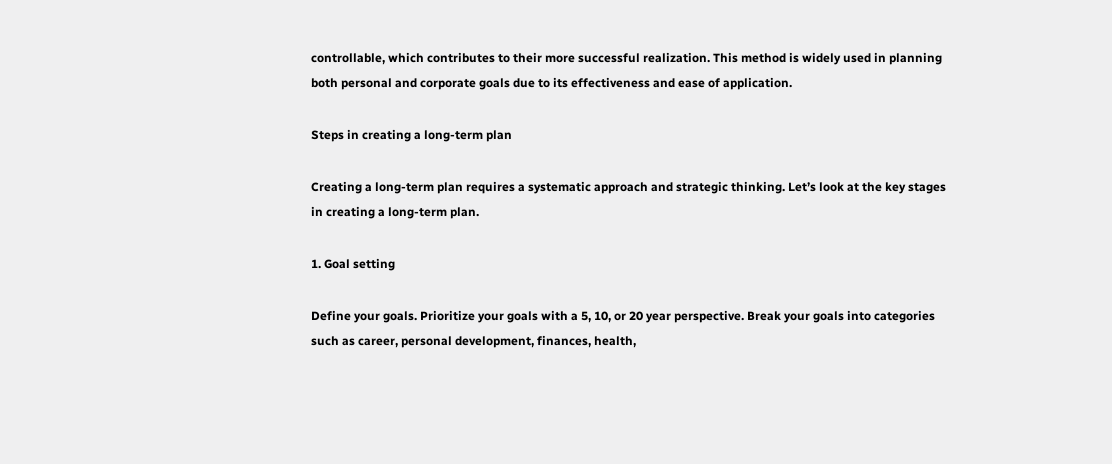controllable, which contributes to their more successful realization. This method is widely used in planning both personal and corporate goals due to its effectiveness and ease of application.

Steps in creating a long-term plan

Creating a long-term plan requires a systematic approach and strategic thinking. Let’s look at the key stages in creating a long-term plan.

1. Goal setting

Define your goals. Prioritize your goals with a 5, 10, or 20 year perspective. Break your goals into categories such as career, personal development, finances, health,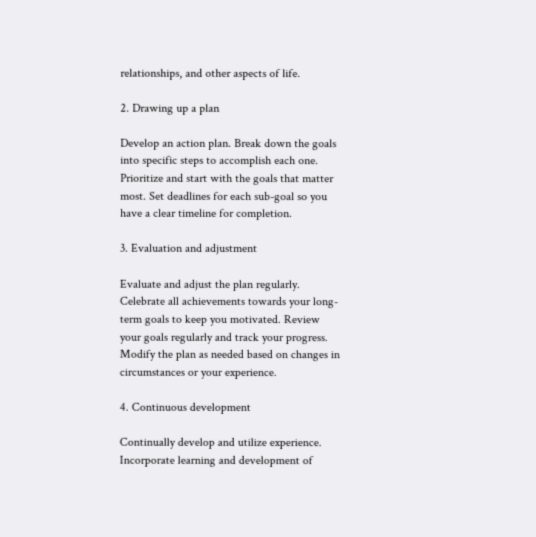relationships, and other aspects of life.

2. Drawing up a plan

Develop an action plan. Break down the goals into specific steps to accomplish each one. Prioritize and start with the goals that matter most. Set deadlines for each sub-goal so you have a clear timeline for completion.

3. Evaluation and adjustment

Evaluate and adjust the plan regularly. Celebrate all achievements towards your long-term goals to keep you motivated. Review your goals regularly and track your progress. Modify the plan as needed based on changes in circumstances or your experience.

4. Continuous development

Continually develop and utilize experience. Incorporate learning and development of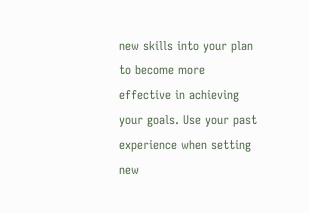new skills into your plan to become more effective in achieving your goals. Use your past experience when setting new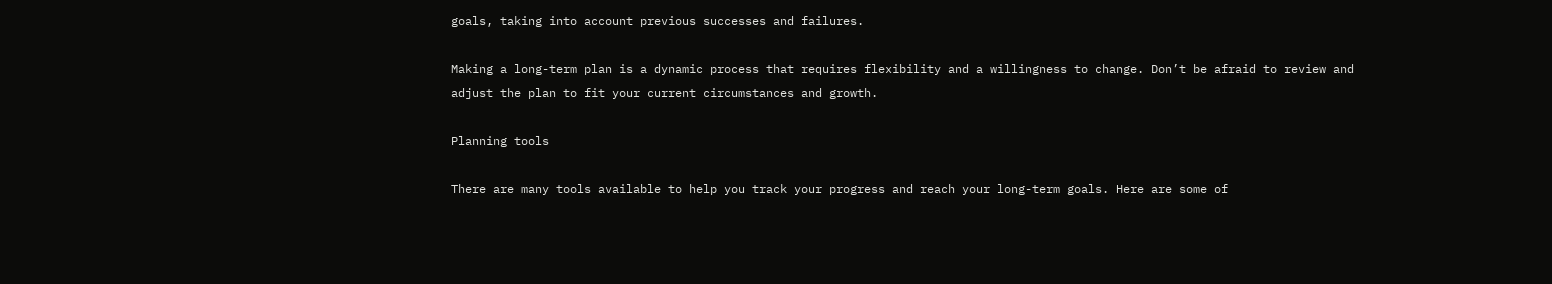goals, taking into account previous successes and failures.

Making a long-term plan is a dynamic process that requires flexibility and a willingness to change. Don’t be afraid to review and adjust the plan to fit your current circumstances and growth.

Planning tools

There are many tools available to help you track your progress and reach your long-term goals. Here are some of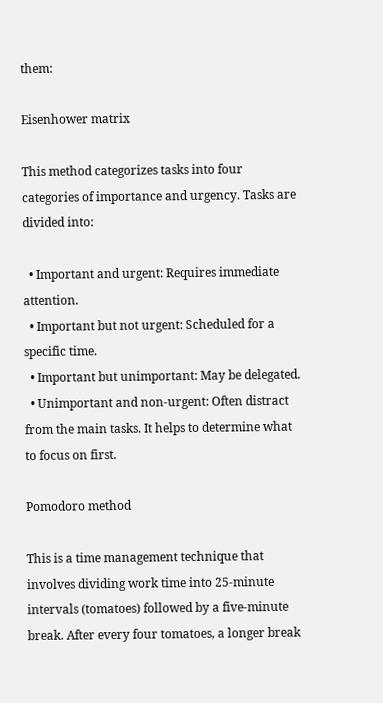them:

Eisenhower matrix

This method categorizes tasks into four categories of importance and urgency. Tasks are divided into:

  • Important and urgent: Requires immediate attention.
  • Important but not urgent: Scheduled for a specific time.
  • Important but unimportant: May be delegated.
  • Unimportant and non-urgent: Often distract from the main tasks. It helps to determine what to focus on first.

Pomodoro method

This is a time management technique that involves dividing work time into 25-minute intervals (tomatoes) followed by a five-minute break. After every four tomatoes, a longer break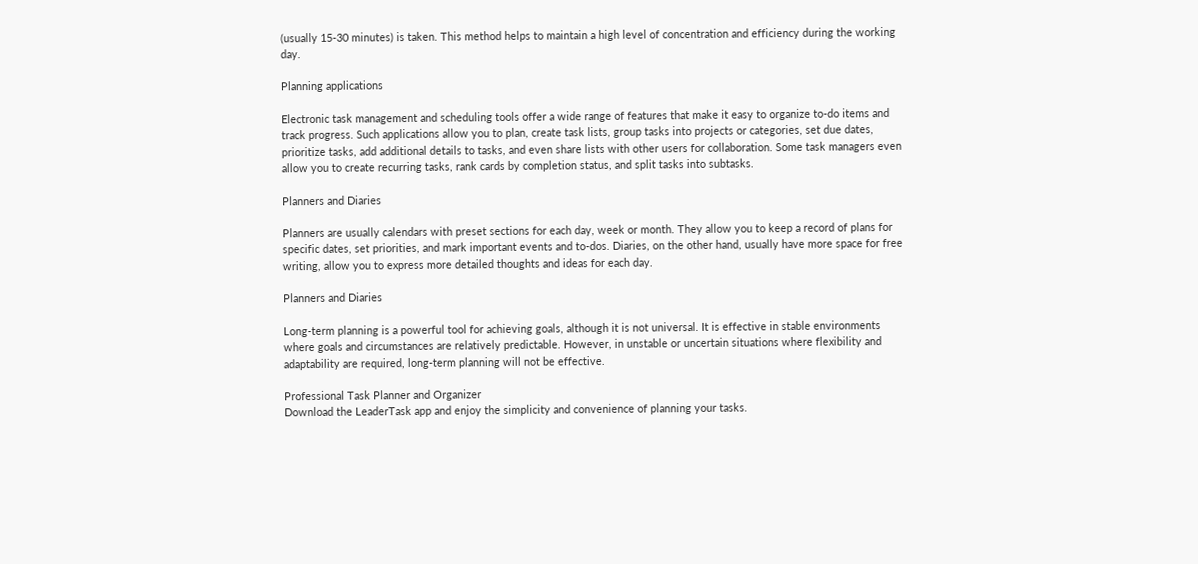(usually 15-30 minutes) is taken. This method helps to maintain a high level of concentration and efficiency during the working day.

Planning applications

Electronic task management and scheduling tools offer a wide range of features that make it easy to organize to-do items and track progress. Such applications allow you to plan, create task lists, group tasks into projects or categories, set due dates, prioritize tasks, add additional details to tasks, and even share lists with other users for collaboration. Some task managers even allow you to create recurring tasks, rank cards by completion status, and split tasks into subtasks.

Planners and Diaries

Planners are usually calendars with preset sections for each day, week or month. They allow you to keep a record of plans for specific dates, set priorities, and mark important events and to-dos. Diaries, on the other hand, usually have more space for free writing, allow you to express more detailed thoughts and ideas for each day.

Planners and Diaries

Long-term planning is a powerful tool for achieving goals, although it is not universal. It is effective in stable environments where goals and circumstances are relatively predictable. However, in unstable or uncertain situations where flexibility and adaptability are required, long-term planning will not be effective.

Professional Task Planner and Organizer
Download the LeaderTask app and enjoy the simplicity and convenience of planning your tasks.